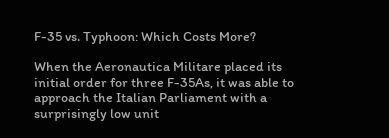F-35 vs. Typhoon: Which Costs More?

When the Aeronautica Militare placed its initial order for three F-35As, it was able to approach the Italian Parliament with a surprisingly low unit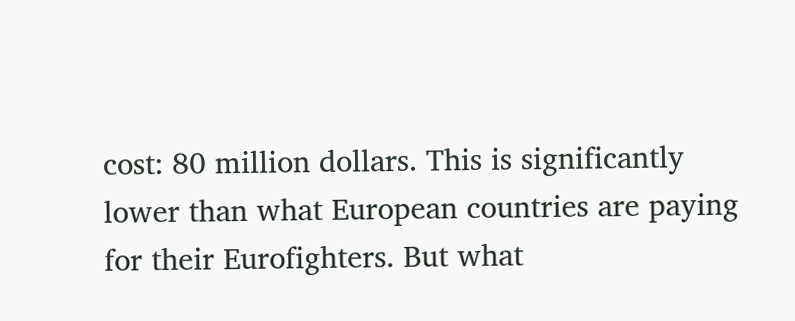cost: 80 million dollars. This is significantly lower than what European countries are paying for their Eurofighters. But what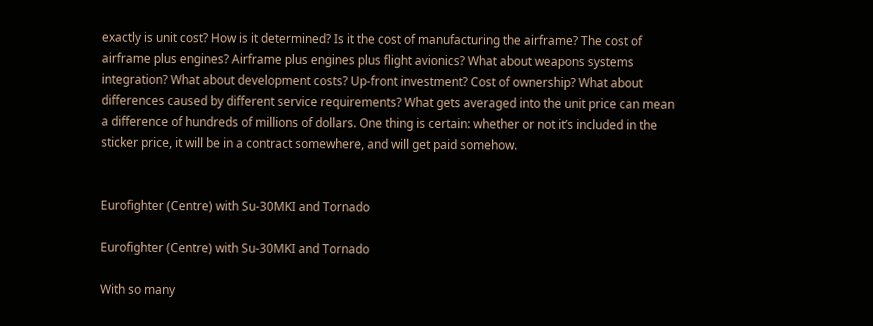exactly is unit cost? How is it determined? Is it the cost of manufacturing the airframe? The cost of airframe plus engines? Airframe plus engines plus flight avionics? What about weapons systems integration? What about development costs? Up-front investment? Cost of ownership? What about differences caused by different service requirements? What gets averaged into the unit price can mean a difference of hundreds of millions of dollars. One thing is certain: whether or not it’s included in the sticker price, it will be in a contract somewhere, and will get paid somehow.


Eurofighter (Centre) with Su-30MKI and Tornado

Eurofighter (Centre) with Su-30MKI and Tornado

With so many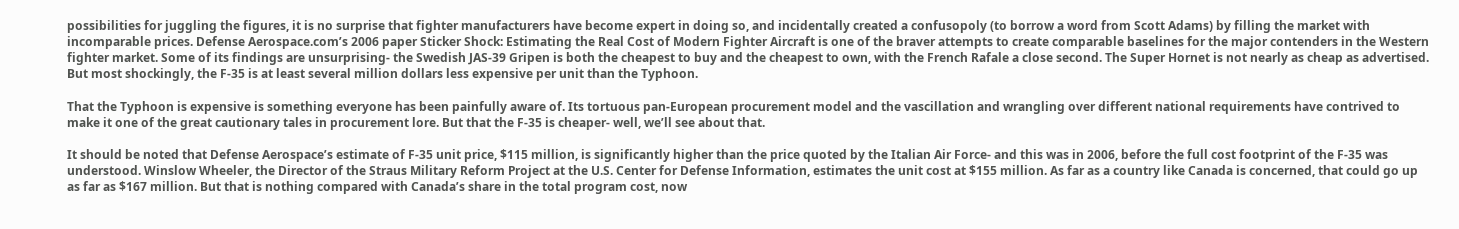possibilities for juggling the figures, it is no surprise that fighter manufacturers have become expert in doing so, and incidentally created a confusopoly (to borrow a word from Scott Adams) by filling the market with incomparable prices. Defense Aerospace.com’s 2006 paper Sticker Shock: Estimating the Real Cost of Modern Fighter Aircraft is one of the braver attempts to create comparable baselines for the major contenders in the Western fighter market. Some of its findings are unsurprising- the Swedish JAS-39 Gripen is both the cheapest to buy and the cheapest to own, with the French Rafale a close second. The Super Hornet is not nearly as cheap as advertised. But most shockingly, the F-35 is at least several million dollars less expensive per unit than the Typhoon.

That the Typhoon is expensive is something everyone has been painfully aware of. Its tortuous pan-European procurement model and the vascillation and wrangling over different national requirements have contrived to make it one of the great cautionary tales in procurement lore. But that the F-35 is cheaper- well, we’ll see about that.

It should be noted that Defense Aerospace’s estimate of F-35 unit price, $115 million, is significantly higher than the price quoted by the Italian Air Force- and this was in 2006, before the full cost footprint of the F-35 was understood. Winslow Wheeler, the Director of the Straus Military Reform Project at the U.S. Center for Defense Information, estimates the unit cost at $155 million. As far as a country like Canada is concerned, that could go up as far as $167 million. But that is nothing compared with Canada’s share in the total program cost, now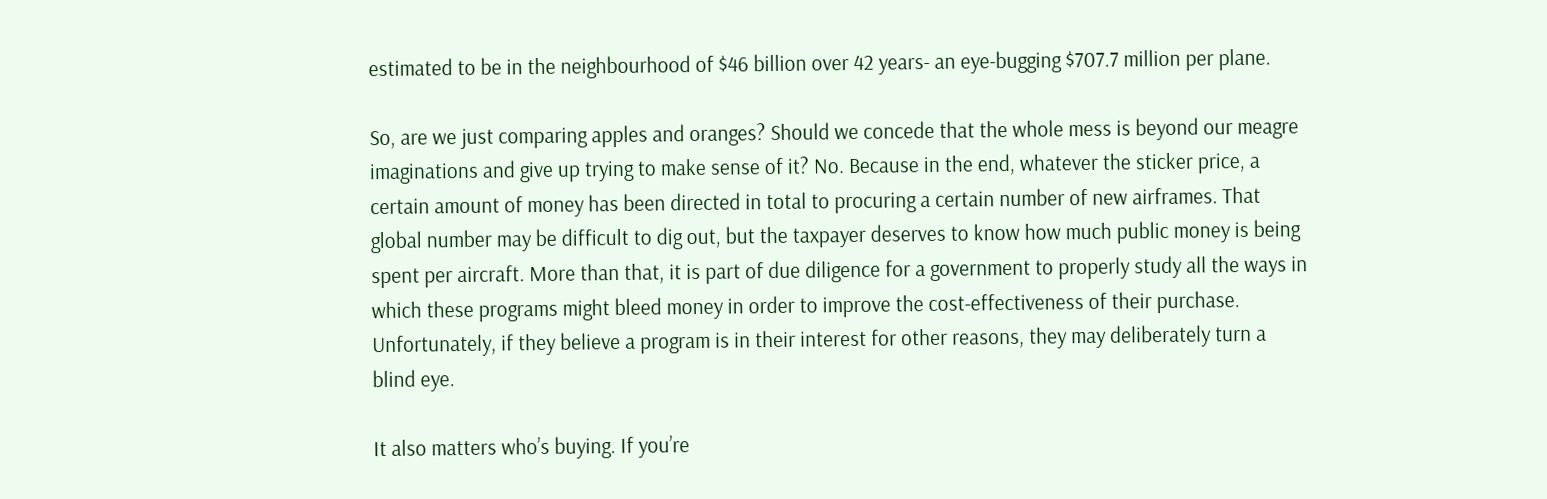estimated to be in the neighbourhood of $46 billion over 42 years- an eye-bugging $707.7 million per plane.

So, are we just comparing apples and oranges? Should we concede that the whole mess is beyond our meagre imaginations and give up trying to make sense of it? No. Because in the end, whatever the sticker price, a certain amount of money has been directed in total to procuring a certain number of new airframes. That global number may be difficult to dig out, but the taxpayer deserves to know how much public money is being spent per aircraft. More than that, it is part of due diligence for a government to properly study all the ways in which these programs might bleed money in order to improve the cost-effectiveness of their purchase. Unfortunately, if they believe a program is in their interest for other reasons, they may deliberately turn a blind eye.

It also matters who’s buying. If you’re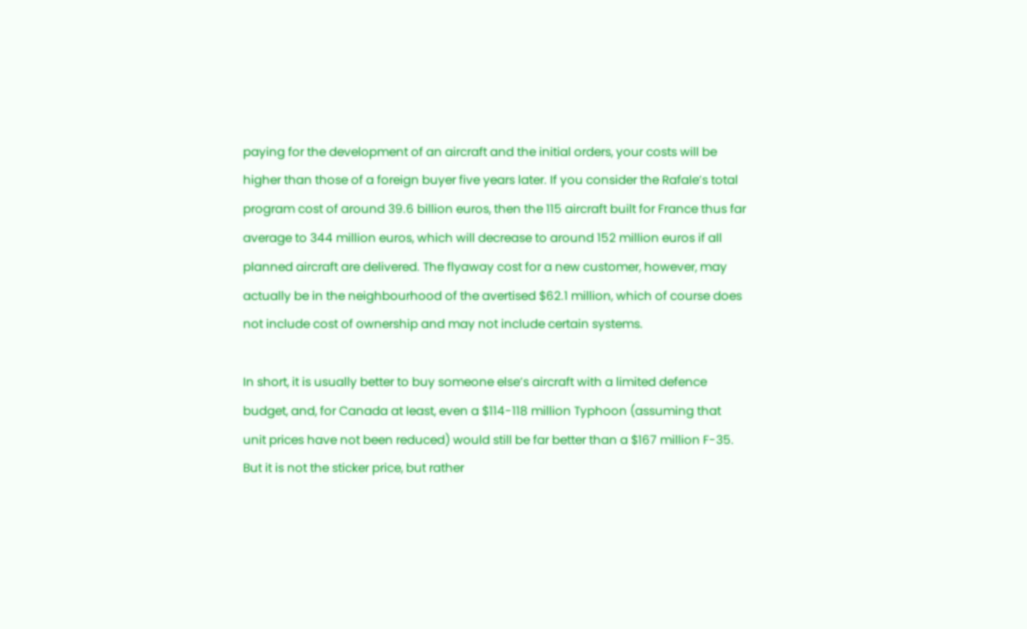paying for the development of an aircraft and the initial orders, your costs will be higher than those of a foreign buyer five years later. If you consider the Rafale’s total program cost of around 39.6 billion euros, then the 115 aircraft built for France thus far average to 344 million euros, which will decrease to around 152 million euros if all planned aircraft are delivered. The flyaway cost for a new customer, however, may actually be in the neighbourhood of the avertised $62.1 million, which of course does not include cost of ownership and may not include certain systems.

In short, it is usually better to buy someone else’s aircraft with a limited defence budget, and, for Canada at least, even a $114-118 million Typhoon (assuming that unit prices have not been reduced) would still be far better than a $167 million F-35. But it is not the sticker price, but rather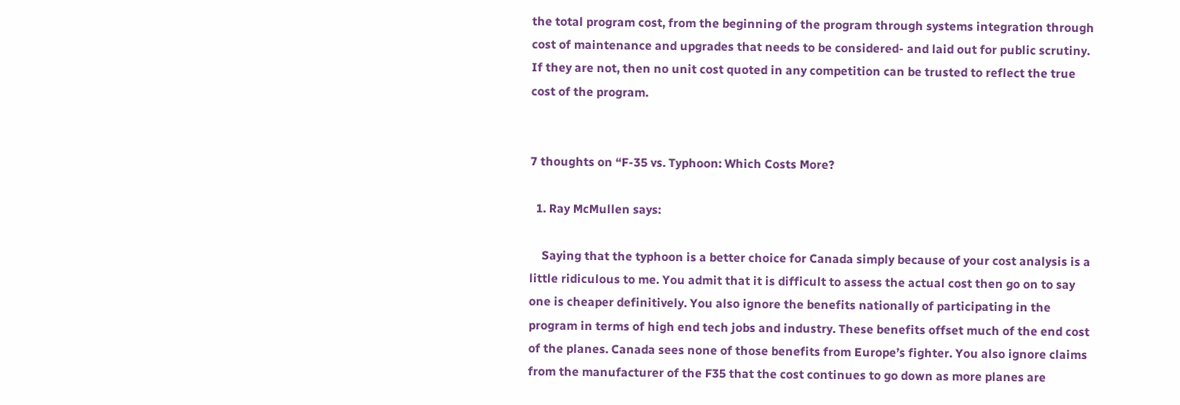the total program cost, from the beginning of the program through systems integration through cost of maintenance and upgrades that needs to be considered- and laid out for public scrutiny. If they are not, then no unit cost quoted in any competition can be trusted to reflect the true cost of the program.


7 thoughts on “F-35 vs. Typhoon: Which Costs More?

  1. Ray McMullen says:

    Saying that the typhoon is a better choice for Canada simply because of your cost analysis is a little ridiculous to me. You admit that it is difficult to assess the actual cost then go on to say one is cheaper definitively. You also ignore the benefits nationally of participating in the program in terms of high end tech jobs and industry. These benefits offset much of the end cost of the planes. Canada sees none of those benefits from Europe’s fighter. You also ignore claims from the manufacturer of the F35 that the cost continues to go down as more planes are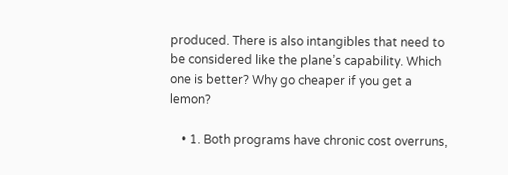produced. There is also intangibles that need to be considered like the plane’s capability. Which one is better? Why go cheaper if you get a lemon?

    • 1. Both programs have chronic cost overruns,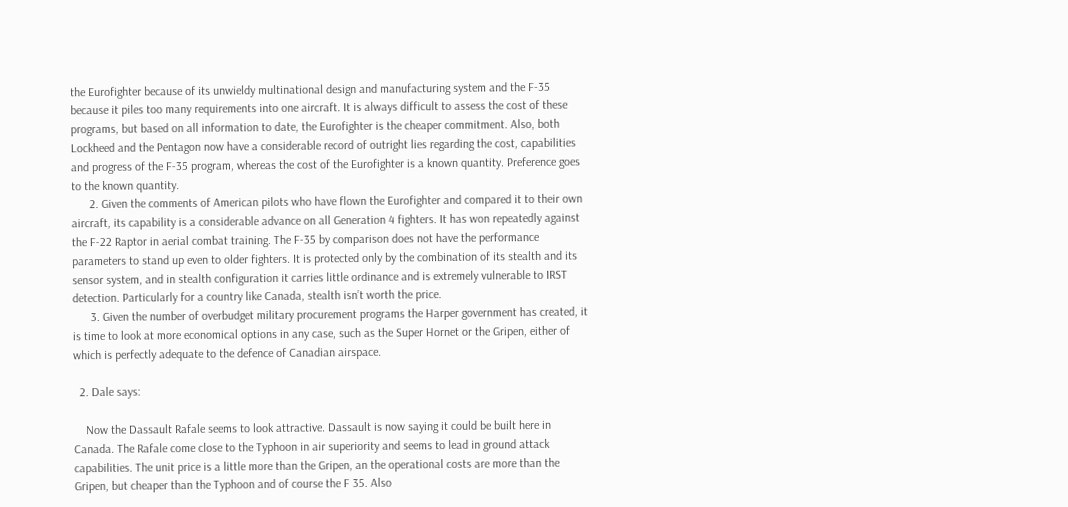the Eurofighter because of its unwieldy multinational design and manufacturing system and the F-35 because it piles too many requirements into one aircraft. It is always difficult to assess the cost of these programs, but based on all information to date, the Eurofighter is the cheaper commitment. Also, both Lockheed and the Pentagon now have a considerable record of outright lies regarding the cost, capabilities and progress of the F-35 program, whereas the cost of the Eurofighter is a known quantity. Preference goes to the known quantity.
      2. Given the comments of American pilots who have flown the Eurofighter and compared it to their own aircraft, its capability is a considerable advance on all Generation 4 fighters. It has won repeatedly against the F-22 Raptor in aerial combat training. The F-35 by comparison does not have the performance parameters to stand up even to older fighters. It is protected only by the combination of its stealth and its sensor system, and in stealth configuration it carries little ordinance and is extremely vulnerable to IRST detection. Particularly for a country like Canada, stealth isn’t worth the price.
      3. Given the number of overbudget military procurement programs the Harper government has created, it is time to look at more economical options in any case, such as the Super Hornet or the Gripen, either of which is perfectly adequate to the defence of Canadian airspace.

  2. Dale says:

    Now the Dassault Rafale seems to look attractive. Dassault is now saying it could be built here in Canada. The Rafale come close to the Typhoon in air superiority and seems to lead in ground attack capabilities. The unit price is a little more than the Gripen, an the operational costs are more than the Gripen, but cheaper than the Typhoon and of course the F 35. Also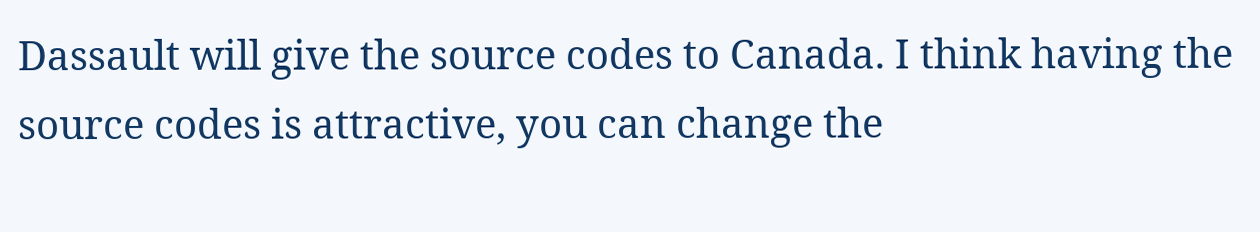Dassault will give the source codes to Canada. I think having the source codes is attractive, you can change the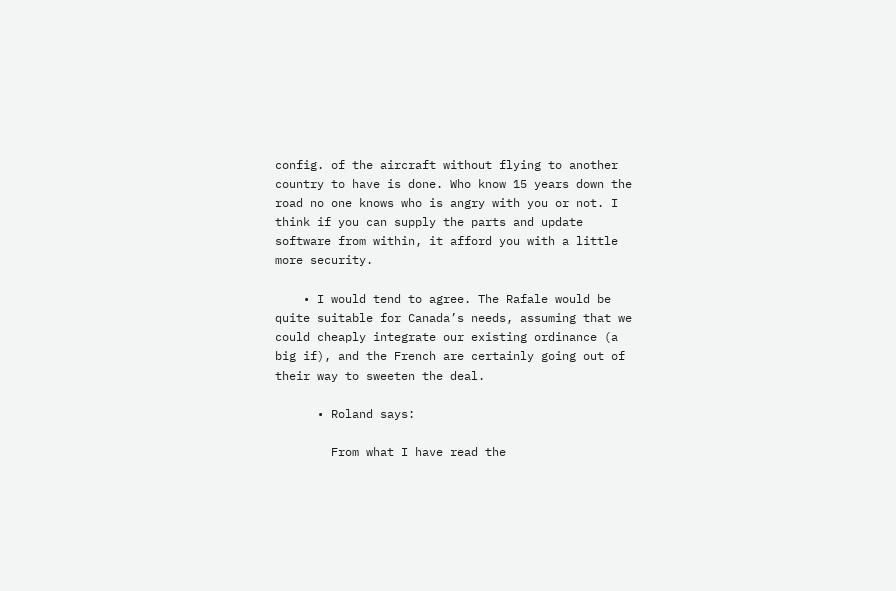config. of the aircraft without flying to another country to have is done. Who know 15 years down the road no one knows who is angry with you or not. I think if you can supply the parts and update software from within, it afford you with a little more security.

    • I would tend to agree. The Rafale would be quite suitable for Canada’s needs, assuming that we could cheaply integrate our existing ordinance (a big if), and the French are certainly going out of their way to sweeten the deal.

      • Roland says:

        From what I have read the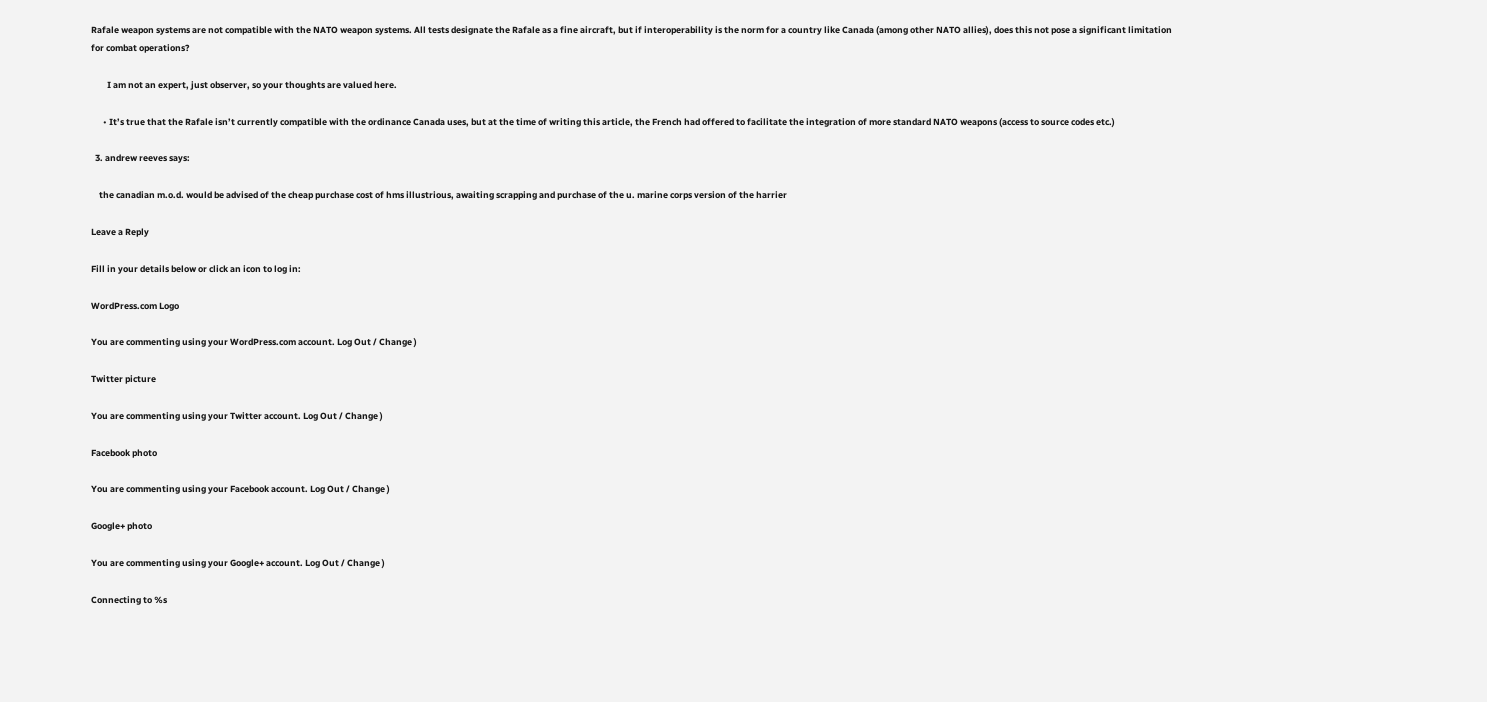Rafale weapon systems are not compatible with the NATO weapon systems. All tests designate the Rafale as a fine aircraft, but if interoperability is the norm for a country like Canada (among other NATO allies), does this not pose a significant limitation for combat operations?

        I am not an expert, just observer, so your thoughts are valued here.

      • It’s true that the Rafale isn’t currently compatible with the ordinance Canada uses, but at the time of writing this article, the French had offered to facilitate the integration of more standard NATO weapons (access to source codes etc.)

  3. andrew reeves says:

    the canadian m.o.d. would be advised of the cheap purchase cost of hms illustrious, awaiting scrapping and purchase of the u. marine corps version of the harrier

Leave a Reply

Fill in your details below or click an icon to log in:

WordPress.com Logo

You are commenting using your WordPress.com account. Log Out / Change )

Twitter picture

You are commenting using your Twitter account. Log Out / Change )

Facebook photo

You are commenting using your Facebook account. Log Out / Change )

Google+ photo

You are commenting using your Google+ account. Log Out / Change )

Connecting to %s